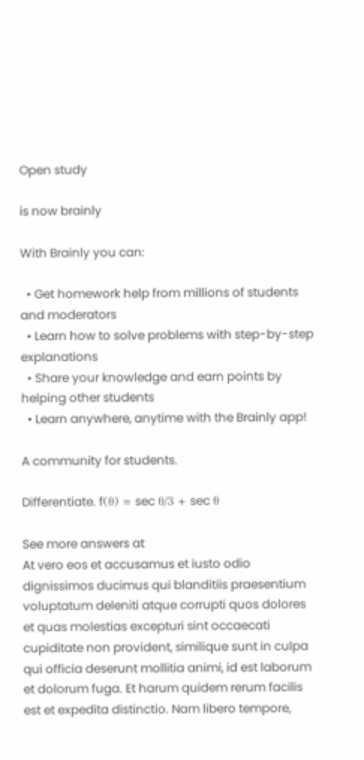Open study

is now brainly

With Brainly you can:

  • Get homework help from millions of students and moderators
  • Learn how to solve problems with step-by-step explanations
  • Share your knowledge and earn points by helping other students
  • Learn anywhere, anytime with the Brainly app!

A community for students.

Differentiate. f(θ) = sec θ/3 + sec θ

See more answers at
At vero eos et accusamus et iusto odio dignissimos ducimus qui blanditiis praesentium voluptatum deleniti atque corrupti quos dolores et quas molestias excepturi sint occaecati cupiditate non provident, similique sunt in culpa qui officia deserunt mollitia animi, id est laborum et dolorum fuga. Et harum quidem rerum facilis est et expedita distinctio. Nam libero tempore,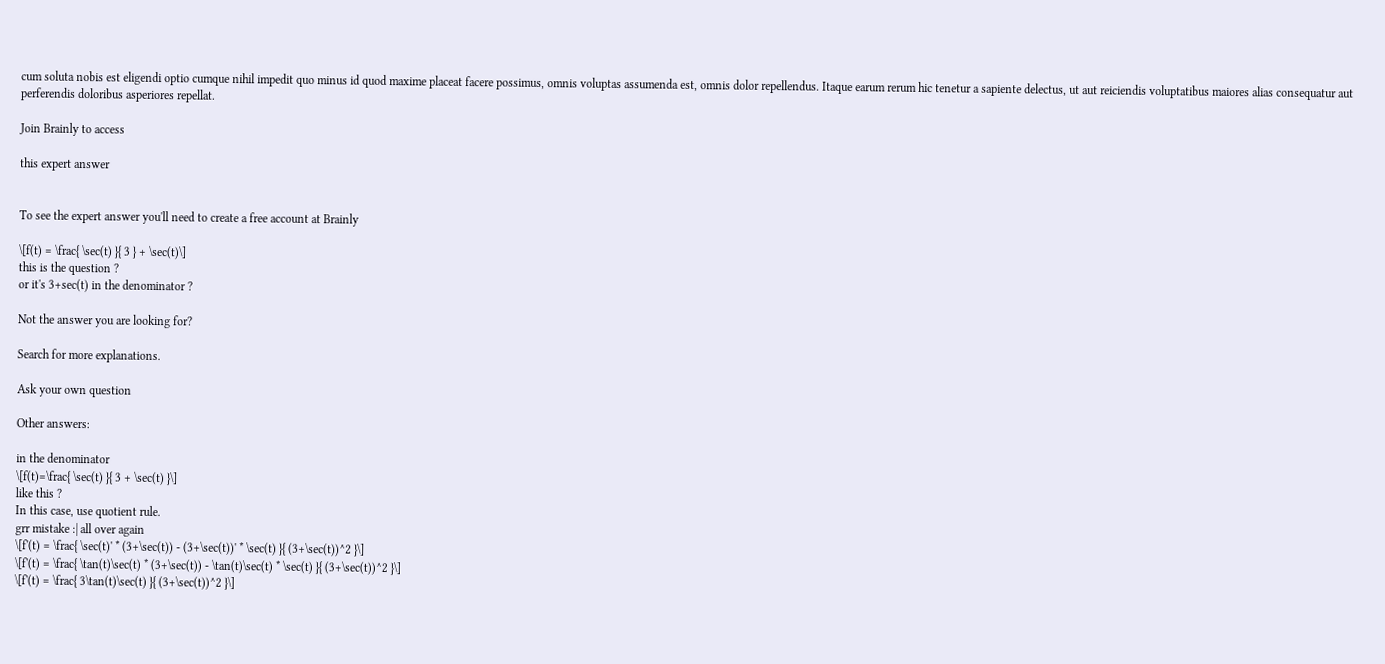cum soluta nobis est eligendi optio cumque nihil impedit quo minus id quod maxime placeat facere possimus, omnis voluptas assumenda est, omnis dolor repellendus. Itaque earum rerum hic tenetur a sapiente delectus, ut aut reiciendis voluptatibus maiores alias consequatur aut perferendis doloribus asperiores repellat.

Join Brainly to access

this expert answer


To see the expert answer you'll need to create a free account at Brainly

\[f(t) = \frac{ \sec(t) }{ 3 } + \sec(t)\]
this is the question ?
or it's 3+sec(t) in the denominator ?

Not the answer you are looking for?

Search for more explanations.

Ask your own question

Other answers:

in the denominator
\[f(t)=\frac{ \sec(t) }{ 3 + \sec(t) }\]
like this ?
In this case, use quotient rule.
grr mistake :| all over again
\[f'(t) = \frac{ \sec(t)' * (3+\sec(t)) - (3+\sec(t))' * \sec(t) }{ (3+\sec(t))^2 }\]
\[f'(t) = \frac{ \tan(t)\sec(t) * (3+\sec(t)) - \tan(t)\sec(t) * \sec(t) }{ (3+\sec(t))^2 }\]
\[f'(t) = \frac{ 3\tan(t)\sec(t) }{ (3+\sec(t))^2 }\]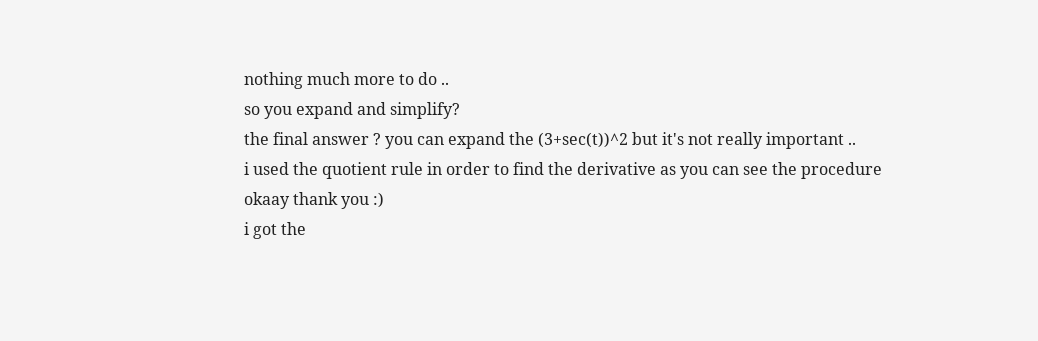nothing much more to do ..
so you expand and simplify?
the final answer ? you can expand the (3+sec(t))^2 but it's not really important ..
i used the quotient rule in order to find the derivative as you can see the procedure
okaay thank you :)
i got the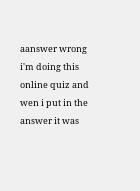aanswer wrong
i'm doing this online quiz and wen i put in the answer it was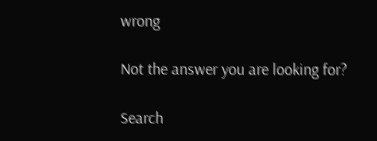wrong

Not the answer you are looking for?

Search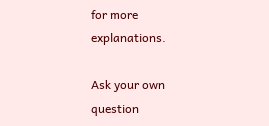for more explanations.

Ask your own question